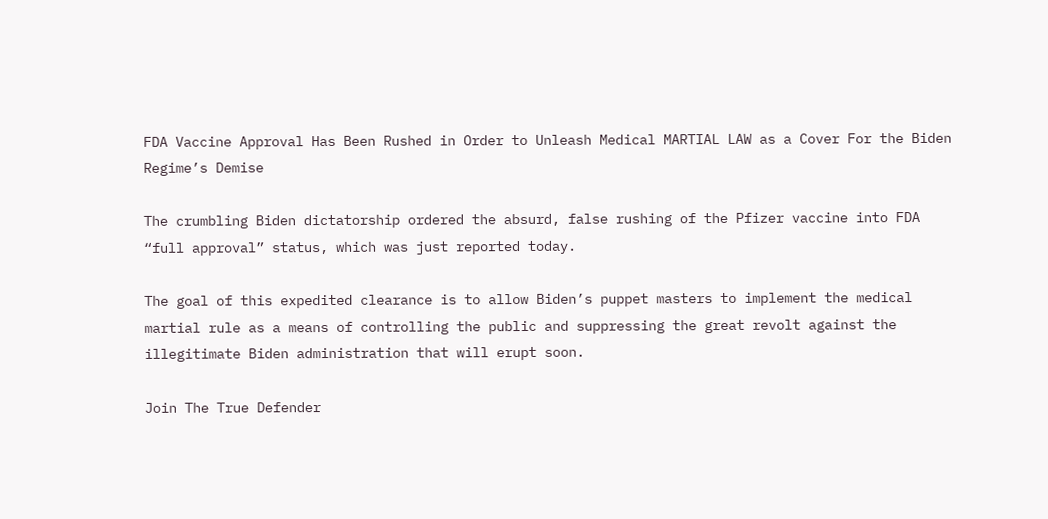FDA Vaccine Approval Has Been Rushed in Order to Unleash Medical MARTIAL LAW as a Cover For the Biden Regime’s Demise

The crumbling Biden dictatorship ordered the absurd, false rushing of the Pfizer vaccine into FDA “full approval” status, which was just reported today.

The goal of this expedited clearance is to allow Biden’s puppet masters to implement the medical martial rule as a means of controlling the public and suppressing the great revolt against the illegitimate Biden administration that will erupt soon.

Join The True Defender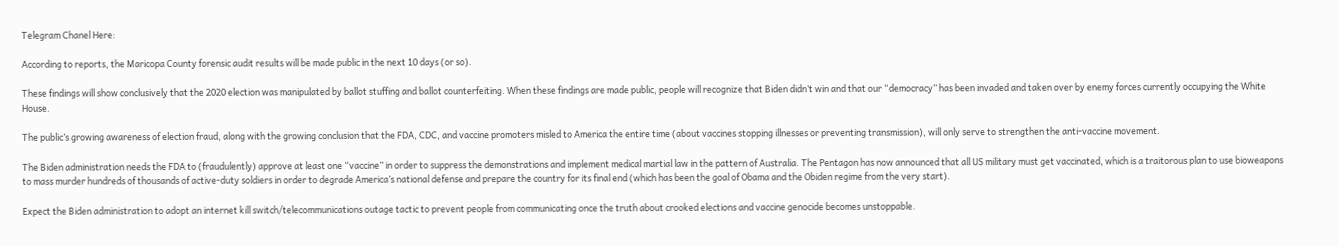Telegram Chanel Here:

According to reports, the Maricopa County forensic audit results will be made public in the next 10 days (or so).

These findings will show conclusively that the 2020 election was manipulated by ballot stuffing and ballot counterfeiting. When these findings are made public, people will recognize that Biden didn’t win and that our “democracy” has been invaded and taken over by enemy forces currently occupying the White House.

The public’s growing awareness of election fraud, along with the growing conclusion that the FDA, CDC, and vaccine promoters misled to America the entire time (about vaccines stopping illnesses or preventing transmission), will only serve to strengthen the anti-vaccine movement.

The Biden administration needs the FDA to (fraudulently) approve at least one “vaccine” in order to suppress the demonstrations and implement medical martial law in the pattern of Australia. The Pentagon has now announced that all US military must get vaccinated, which is a traitorous plan to use bioweapons to mass murder hundreds of thousands of active-duty soldiers in order to degrade America’s national defense and prepare the country for its final end (which has been the goal of Obama and the Obiden regime from the very start).

Expect the Biden administration to adopt an internet kill switch/telecommunications outage tactic to prevent people from communicating once the truth about crooked elections and vaccine genocide becomes unstoppable.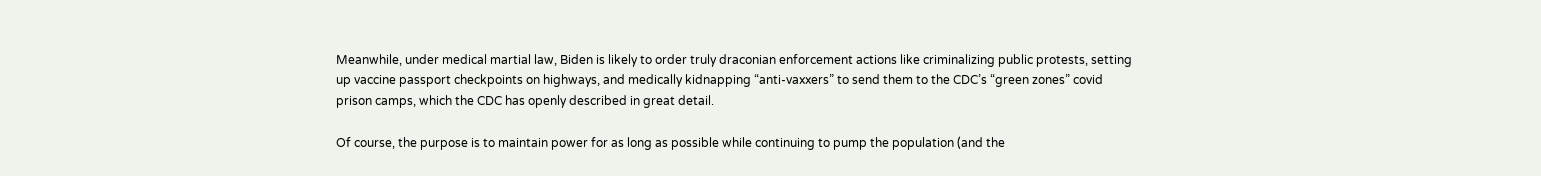Meanwhile, under medical martial law, Biden is likely to order truly draconian enforcement actions like criminalizing public protests, setting up vaccine passport checkpoints on highways, and medically kidnapping “anti-vaxxers” to send them to the CDC’s “green zones” covid prison camps, which the CDC has openly described in great detail.

Of course, the purpose is to maintain power for as long as possible while continuing to pump the population (and the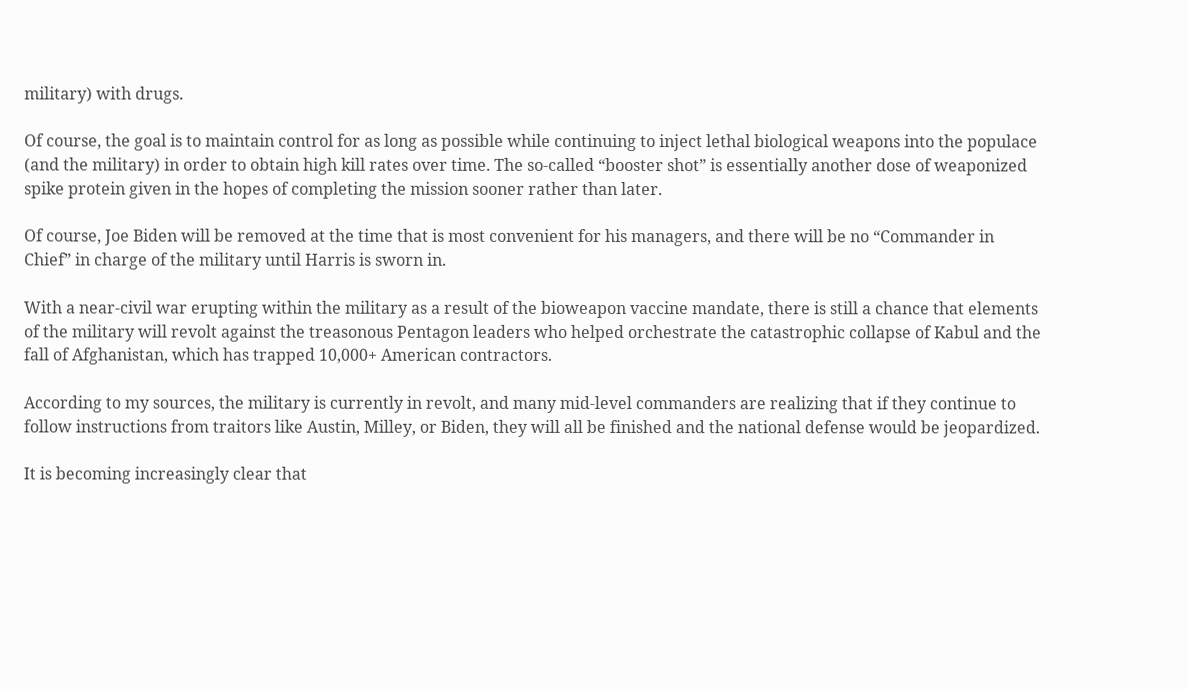military) with drugs.

Of course, the goal is to maintain control for as long as possible while continuing to inject lethal biological weapons into the populace (and the military) in order to obtain high kill rates over time. The so-called “booster shot” is essentially another dose of weaponized spike protein given in the hopes of completing the mission sooner rather than later.

Of course, Joe Biden will be removed at the time that is most convenient for his managers, and there will be no “Commander in Chief” in charge of the military until Harris is sworn in.

With a near-civil war erupting within the military as a result of the bioweapon vaccine mandate, there is still a chance that elements of the military will revolt against the treasonous Pentagon leaders who helped orchestrate the catastrophic collapse of Kabul and the fall of Afghanistan, which has trapped 10,000+ American contractors.

According to my sources, the military is currently in revolt, and many mid-level commanders are realizing that if they continue to follow instructions from traitors like Austin, Milley, or Biden, they will all be finished and the national defense would be jeopardized.

It is becoming increasingly clear that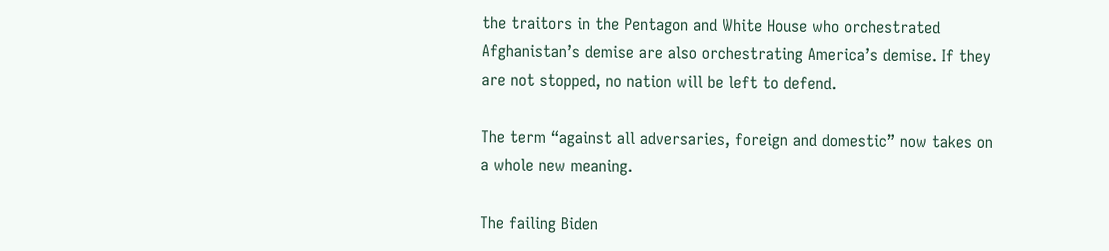the traitors in the Pentagon and White House who orchestrated Afghanistan’s demise are also orchestrating America’s demise. If they are not stopped, no nation will be left to defend.

The term “against all adversaries, foreign and domestic” now takes on a whole new meaning.

The failing Biden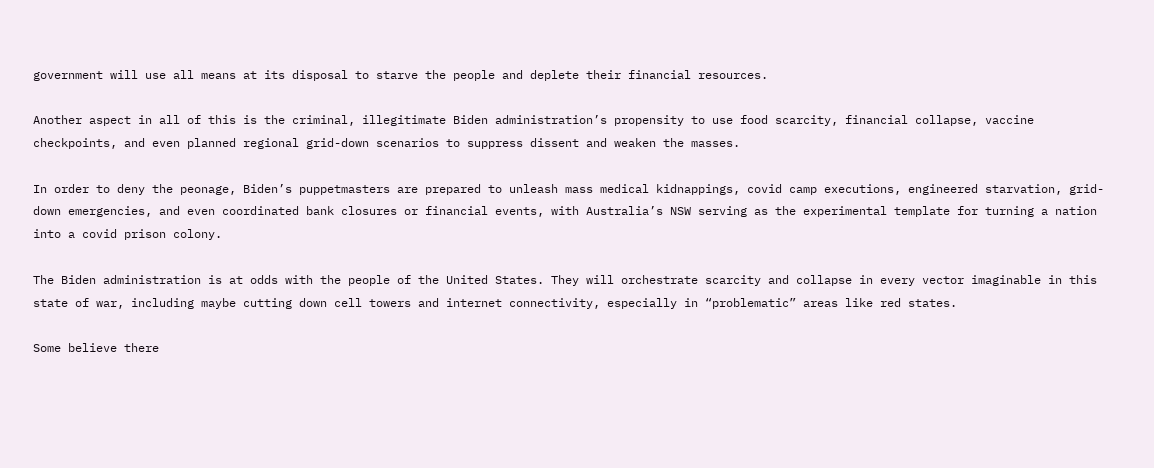government will use all means at its disposal to starve the people and deplete their financial resources.

Another aspect in all of this is the criminal, illegitimate Biden administration’s propensity to use food scarcity, financial collapse, vaccine checkpoints, and even planned regional grid-down scenarios to suppress dissent and weaken the masses.

In order to deny the peonage, Biden’s puppetmasters are prepared to unleash mass medical kidnappings, covid camp executions, engineered starvation, grid-down emergencies, and even coordinated bank closures or financial events, with Australia’s NSW serving as the experimental template for turning a nation into a covid prison colony.

The Biden administration is at odds with the people of the United States. They will orchestrate scarcity and collapse in every vector imaginable in this state of war, including maybe cutting down cell towers and internet connectivity, especially in “problematic” areas like red states.

Some believe there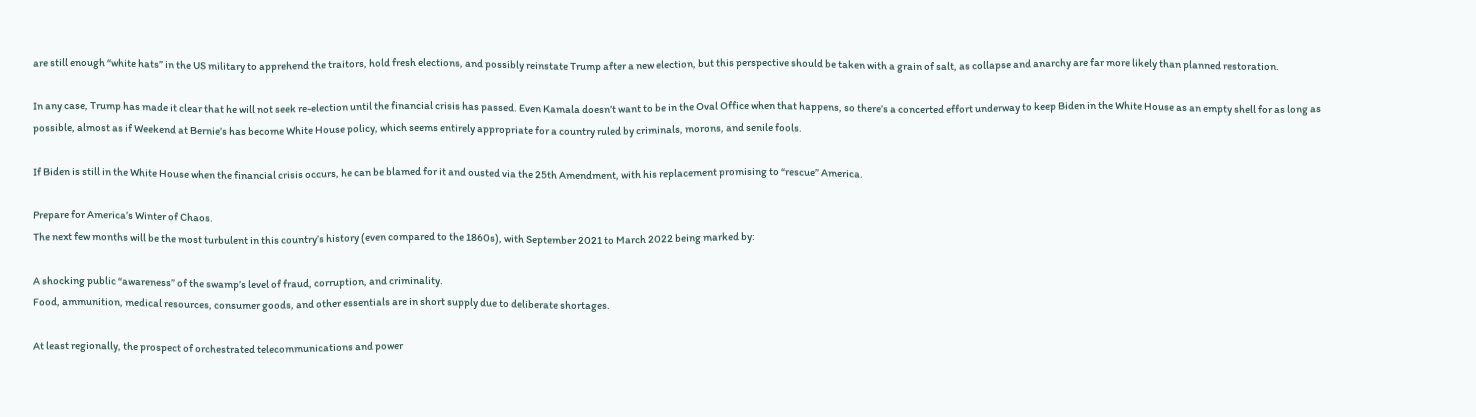are still enough “white hats” in the US military to apprehend the traitors, hold fresh elections, and possibly reinstate Trump after a new election, but this perspective should be taken with a grain of salt, as collapse and anarchy are far more likely than planned restoration.

In any case, Trump has made it clear that he will not seek re-election until the financial crisis has passed. Even Kamala doesn’t want to be in the Oval Office when that happens, so there’s a concerted effort underway to keep Biden in the White House as an empty shell for as long as possible, almost as if Weekend at Bernie’s has become White House policy, which seems entirely appropriate for a country ruled by criminals, morons, and senile fools.

If Biden is still in the White House when the financial crisis occurs, he can be blamed for it and ousted via the 25th Amendment, with his replacement promising to “rescue” America.

Prepare for America’s Winter of Chaos.
The next few months will be the most turbulent in this country’s history (even compared to the 1860s), with September 2021 to March 2022 being marked by:

A shocking public “awareness” of the swamp’s level of fraud, corruption, and criminality.
Food, ammunition, medical resources, consumer goods, and other essentials are in short supply due to deliberate shortages.

At least regionally, the prospect of orchestrated telecommunications and power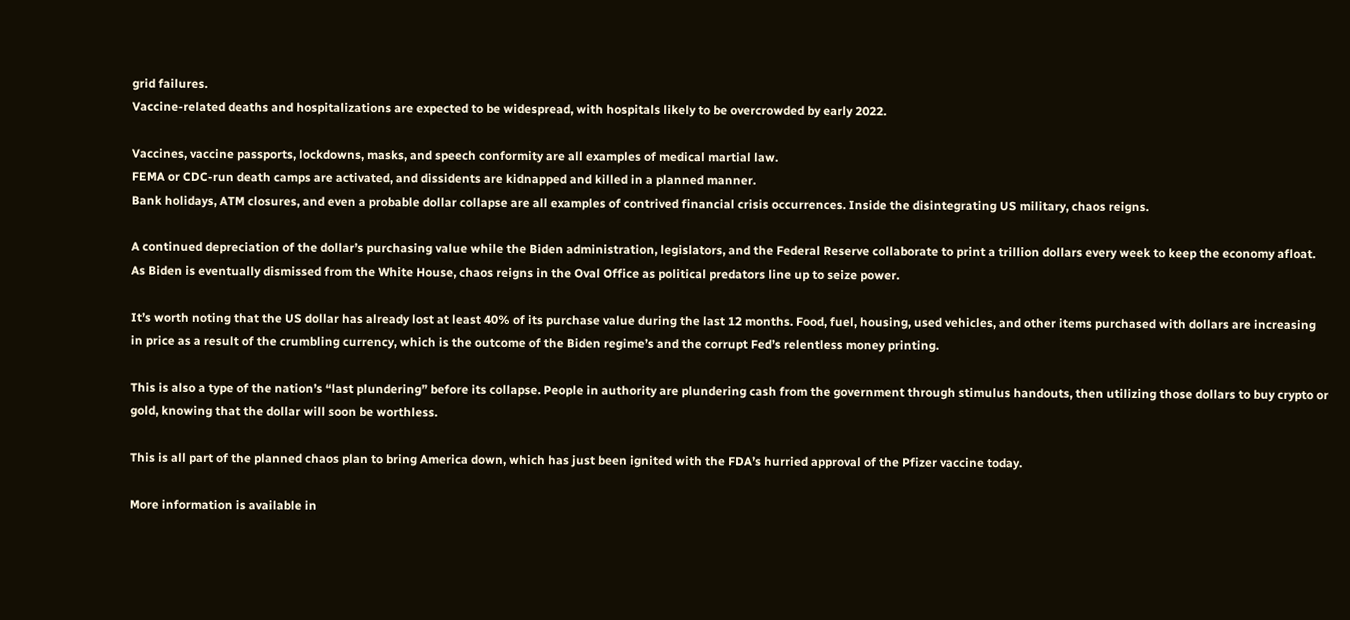grid failures.
Vaccine-related deaths and hospitalizations are expected to be widespread, with hospitals likely to be overcrowded by early 2022.

Vaccines, vaccine passports, lockdowns, masks, and speech conformity are all examples of medical martial law.
FEMA or CDC-run death camps are activated, and dissidents are kidnapped and killed in a planned manner.
Bank holidays, ATM closures, and even a probable dollar collapse are all examples of contrived financial crisis occurrences. Inside the disintegrating US military, chaos reigns.

A continued depreciation of the dollar’s purchasing value while the Biden administration, legislators, and the Federal Reserve collaborate to print a trillion dollars every week to keep the economy afloat.
As Biden is eventually dismissed from the White House, chaos reigns in the Oval Office as political predators line up to seize power.

It’s worth noting that the US dollar has already lost at least 40% of its purchase value during the last 12 months. Food, fuel, housing, used vehicles, and other items purchased with dollars are increasing in price as a result of the crumbling currency, which is the outcome of the Biden regime’s and the corrupt Fed’s relentless money printing.

This is also a type of the nation’s “last plundering” before its collapse. People in authority are plundering cash from the government through stimulus handouts, then utilizing those dollars to buy crypto or gold, knowing that the dollar will soon be worthless.

This is all part of the planned chaos plan to bring America down, which has just been ignited with the FDA’s hurried approval of the Pfizer vaccine today.

More information is available in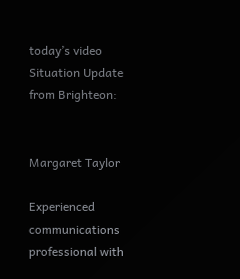today’s video Situation Update from Brighteon:


Margaret Taylor

Experienced communications professional with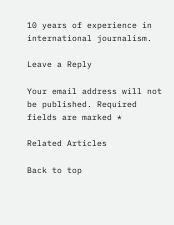10 years of experience in international journalism.

Leave a Reply

Your email address will not be published. Required fields are marked *

Related Articles

Back to top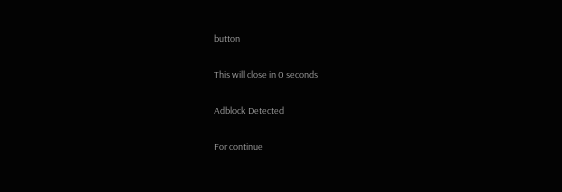button

This will close in 0 seconds

Adblock Detected

For continue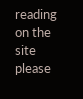reading on the site please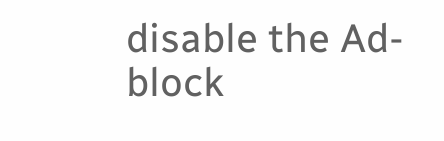disable the Ad-block